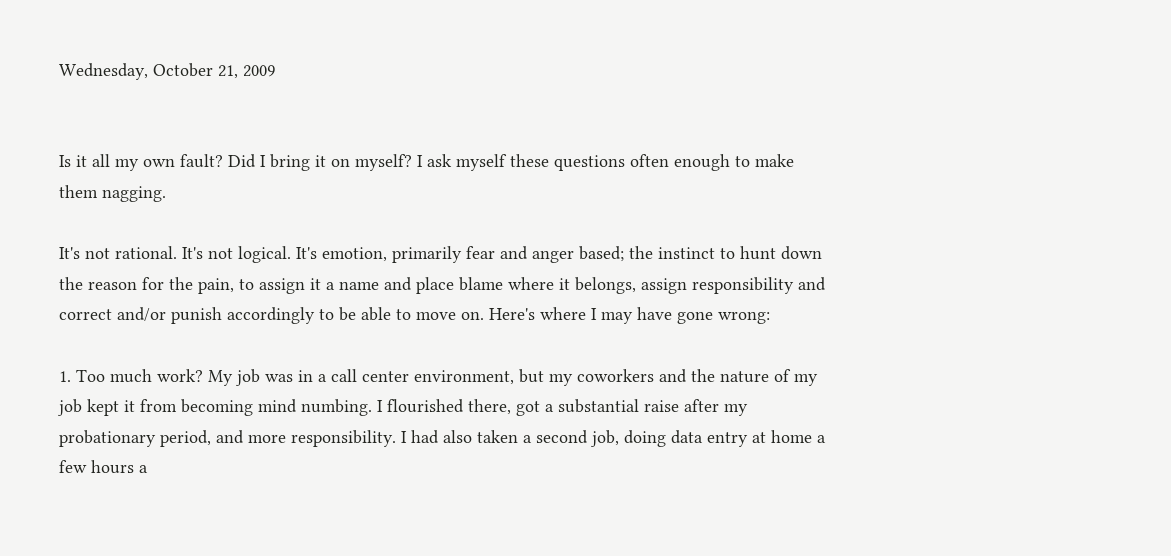Wednesday, October 21, 2009


Is it all my own fault? Did I bring it on myself? I ask myself these questions often enough to make them nagging.

It's not rational. It's not logical. It's emotion, primarily fear and anger based; the instinct to hunt down the reason for the pain, to assign it a name and place blame where it belongs, assign responsibility and correct and/or punish accordingly to be able to move on. Here's where I may have gone wrong:

1. Too much work? My job was in a call center environment, but my coworkers and the nature of my job kept it from becoming mind numbing. I flourished there, got a substantial raise after my probationary period, and more responsibility. I had also taken a second job, doing data entry at home a few hours a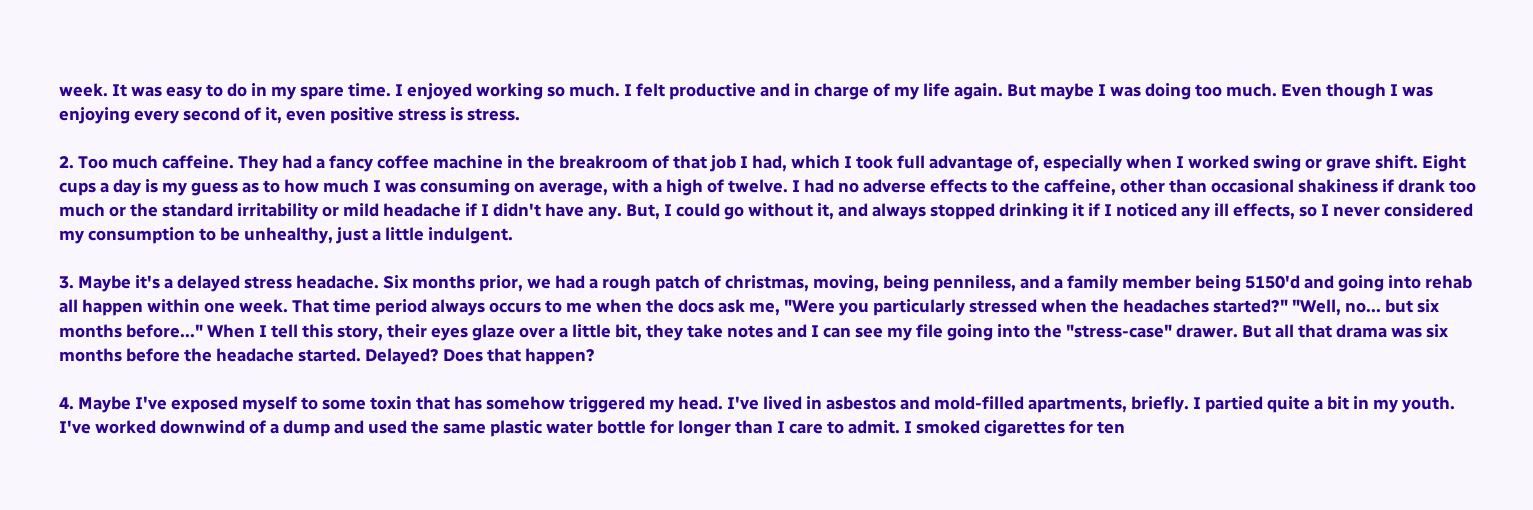week. It was easy to do in my spare time. I enjoyed working so much. I felt productive and in charge of my life again. But maybe I was doing too much. Even though I was enjoying every second of it, even positive stress is stress.

2. Too much caffeine. They had a fancy coffee machine in the breakroom of that job I had, which I took full advantage of, especially when I worked swing or grave shift. Eight cups a day is my guess as to how much I was consuming on average, with a high of twelve. I had no adverse effects to the caffeine, other than occasional shakiness if drank too much or the standard irritability or mild headache if I didn't have any. But, I could go without it, and always stopped drinking it if I noticed any ill effects, so I never considered my consumption to be unhealthy, just a little indulgent.

3. Maybe it's a delayed stress headache. Six months prior, we had a rough patch of christmas, moving, being penniless, and a family member being 5150'd and going into rehab all happen within one week. That time period always occurs to me when the docs ask me, "Were you particularly stressed when the headaches started?" "Well, no... but six months before..." When I tell this story, their eyes glaze over a little bit, they take notes and I can see my file going into the "stress-case" drawer. But all that drama was six months before the headache started. Delayed? Does that happen?

4. Maybe I've exposed myself to some toxin that has somehow triggered my head. I've lived in asbestos and mold-filled apartments, briefly. I partied quite a bit in my youth. I've worked downwind of a dump and used the same plastic water bottle for longer than I care to admit. I smoked cigarettes for ten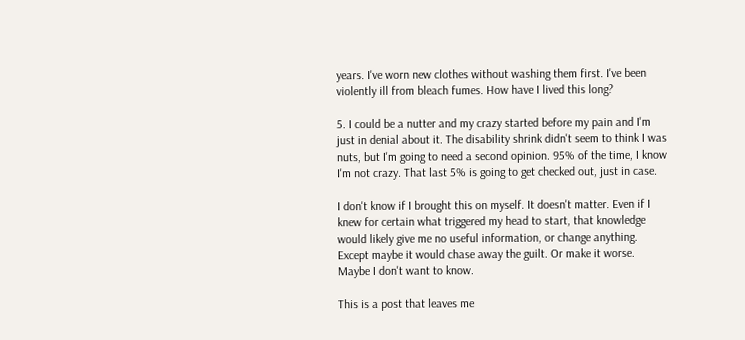years. I've worn new clothes without washing them first. I've been violently ill from bleach fumes. How have I lived this long?

5. I could be a nutter and my crazy started before my pain and I'm just in denial about it. The disability shrink didn't seem to think I was nuts, but I'm going to need a second opinion. 95% of the time, I know I'm not crazy. That last 5% is going to get checked out, just in case.

I don't know if I brought this on myself. It doesn't matter. Even if I knew for certain what triggered my head to start, that knowledge would likely give me no useful information, or change anything. Except maybe it would chase away the guilt. Or make it worse. Maybe I don't want to know.

This is a post that leaves me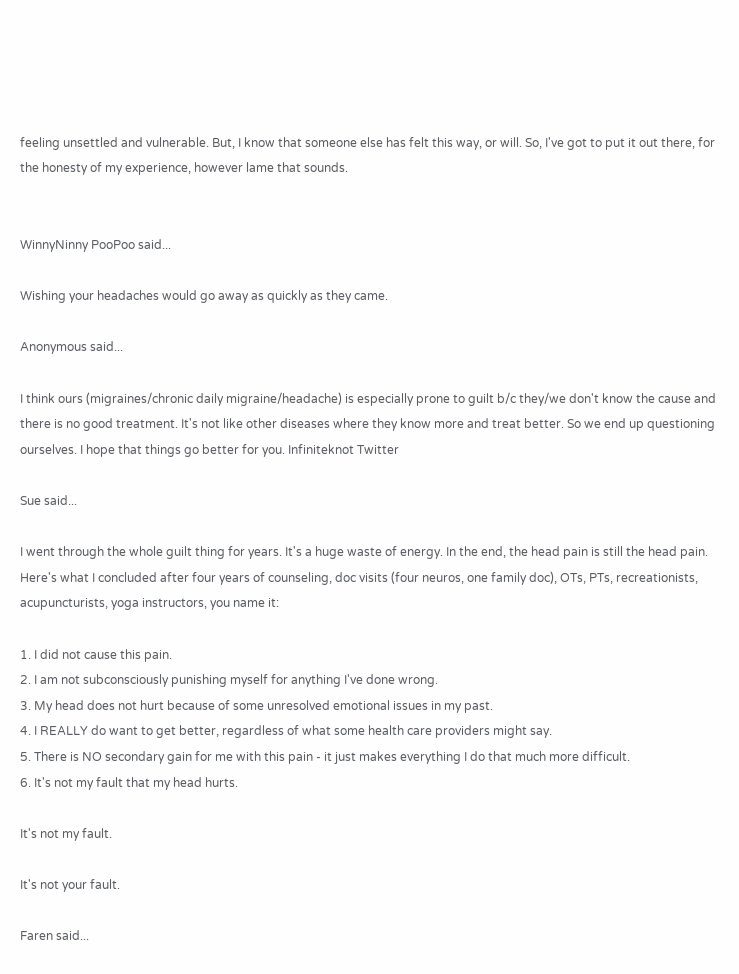feeling unsettled and vulnerable. But, I know that someone else has felt this way, or will. So, I've got to put it out there, for the honesty of my experience, however lame that sounds.


WinnyNinny PooPoo said...

Wishing your headaches would go away as quickly as they came.

Anonymous said...

I think ours (migraines/chronic daily migraine/headache) is especially prone to guilt b/c they/we don't know the cause and there is no good treatment. It's not like other diseases where they know more and treat better. So we end up questioning ourselves. I hope that things go better for you. Infiniteknot Twitter

Sue said...

I went through the whole guilt thing for years. It's a huge waste of energy. In the end, the head pain is still the head pain. Here's what I concluded after four years of counseling, doc visits (four neuros, one family doc), OTs, PTs, recreationists, acupuncturists, yoga instructors, you name it:

1. I did not cause this pain.
2. I am not subconsciously punishing myself for anything I've done wrong.
3. My head does not hurt because of some unresolved emotional issues in my past.
4. I REALLY do want to get better, regardless of what some health care providers might say.
5. There is NO secondary gain for me with this pain - it just makes everything I do that much more difficult.
6. It's not my fault that my head hurts.

It's not my fault.

It's not your fault.

Faren said...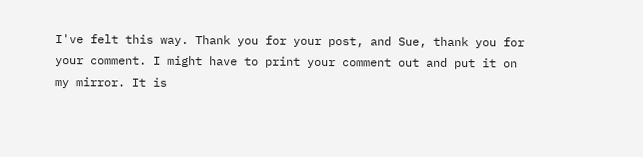I've felt this way. Thank you for your post, and Sue, thank you for your comment. I might have to print your comment out and put it on my mirror. It is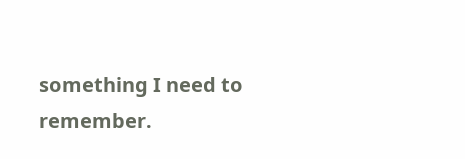something I need to remember.